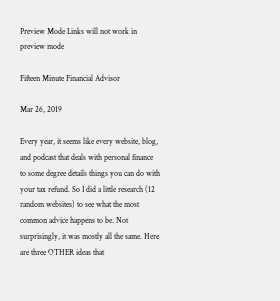Preview Mode Links will not work in preview mode

Fifteen Minute Financial Advisor

Mar 26, 2019

Every year, it seems like every website, blog, and podcast that deals with personal finance to some degree details things you can do with your tax refund. So I did a little research (12 random websites) to see what the most common advice happens to be. Not surprisingly, it was mostly all the same. Here are three OTHER ideas that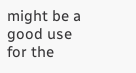might be a good use for the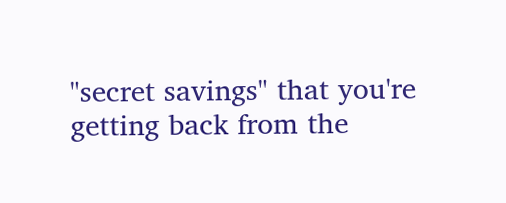"secret savings" that you're getting back from the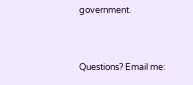government.


Questions? Email me: